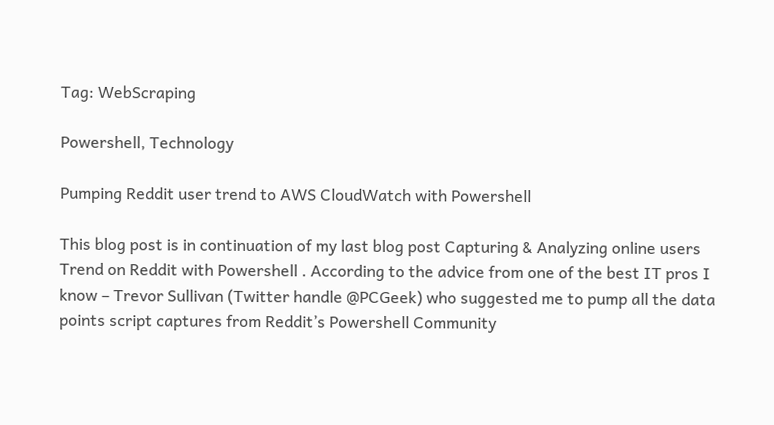Tag: WebScraping

Powershell, Technology

Pumping Reddit user trend to AWS CloudWatch with Powershell

This blog post is in continuation of my last blog post Capturing & Analyzing online users Trend on Reddit with Powershell . According to the advice from one of the best IT pros I know – Trevor Sullivan (Twitter handle @PCGeek) who suggested me to pump all the data points script captures from Reddit’s Powershell Community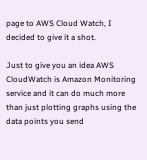page to AWS Cloud Watch, I decided to give it a shot.

Just to give you an idea AWS CloudWatch is Amazon Monitoring service and it can do much more than just plotting graphs using the data points you send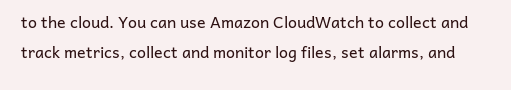to the cloud. You can use Amazon CloudWatch to collect and track metrics, collect and monitor log files, set alarms, and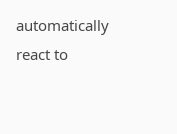automatically react to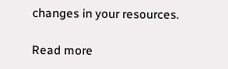changes in your resources.

Read more